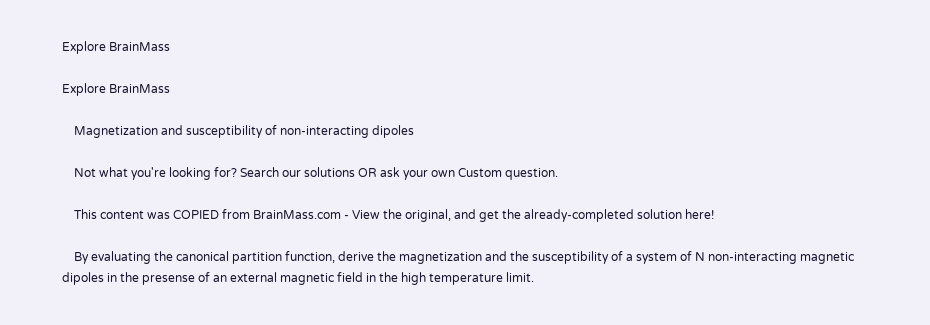Explore BrainMass

Explore BrainMass

    Magnetization and susceptibility of non-interacting dipoles

    Not what you're looking for? Search our solutions OR ask your own Custom question.

    This content was COPIED from BrainMass.com - View the original, and get the already-completed solution here!

    By evaluating the canonical partition function, derive the magnetization and the susceptibility of a system of N non-interacting magnetic dipoles in the presense of an external magnetic field in the high temperature limit.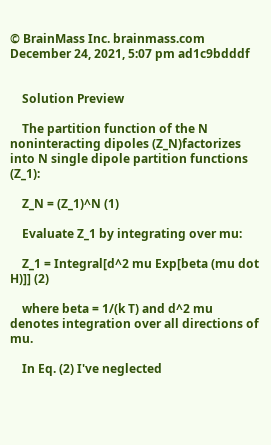© BrainMass Inc. brainmass.com December 24, 2021, 5:07 pm ad1c9bdddf


    Solution Preview

    The partition function of the N noninteracting dipoles (Z_N)factorizes into N single dipole partition functions (Z_1):

    Z_N = (Z_1)^N (1)

    Evaluate Z_1 by integrating over mu:

    Z_1 = Integral[d^2 mu Exp[beta (mu dot H)]] (2)

    where beta = 1/(k T) and d^2 mu denotes integration over all directions of mu.

    In Eq. (2) I've neglected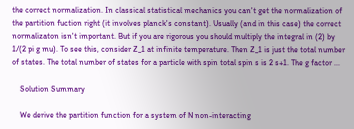the correct normalization. In classical statistical mechanics you can't get the normalization of the partition fuction right (it involves planck's constant). Usually (and in this case) the correct normalizaton isn't important. But if you are rigorous you should multiply the integral in (2) by 1/(2 pi g mu). To see this, consider Z_1 at infinite temperature. Then Z_1 is just the total number of states. The total number of states for a particle with spin total spin s is 2 s+1. The g factor ...

    Solution Summary

    We derive the partition function for a system of N non-interacting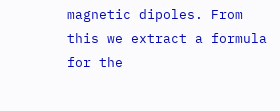magnetic dipoles. From this we extract a formula for the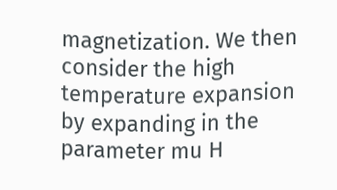magnetization. We then consider the high temperature expansion by expanding in the parameter mu H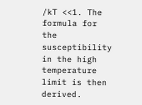/kT <<1. The formula for the susceptibility in the high temperature limit is then derived.